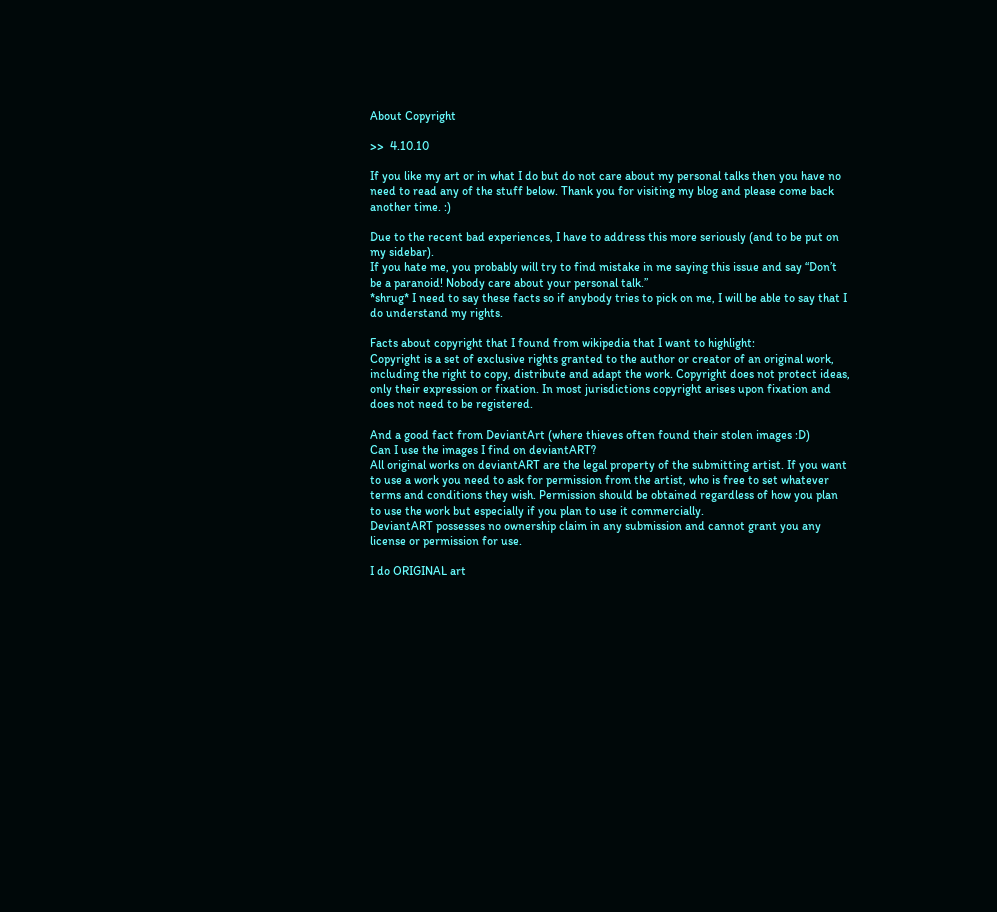About Copyright

>>  4.10.10

If you like my art or in what I do but do not care about my personal talks then you have no need to read any of the stuff below. Thank you for visiting my blog and please come back another time. :)

Due to the recent bad experiences, I have to address this more seriously (and to be put on my sidebar).
If you hate me, you probably will try to find mistake in me saying this issue and say “Don’t be a paranoid! Nobody care about your personal talk.”
*shrug* I need to say these facts so if anybody tries to pick on me, I will be able to say that I do understand my rights.

Facts about copyright that I found from wikipedia that I want to highlight:
Copyright is a set of exclusive rights granted to the author or creator of an original work, including the right to copy, distribute and adapt the work. Copyright does not protect ideas, only their expression or fixation. In most jurisdictions copyright arises upon fixation and does not need to be registered.

And a good fact from DeviantArt (where thieves often found their stolen images :D)
Can I use the images I find on deviantART?
All original works on deviantART are the legal property of the submitting artist. If you want to use a work you need to ask for permission from the artist, who is free to set whatever terms and conditions they wish. Permission should be obtained regardless of how you plan to use the work but especially if you plan to use it commercially.
DeviantART possesses no ownership claim in any submission and cannot grant you any license or permission for use.

I do ORIGINAL art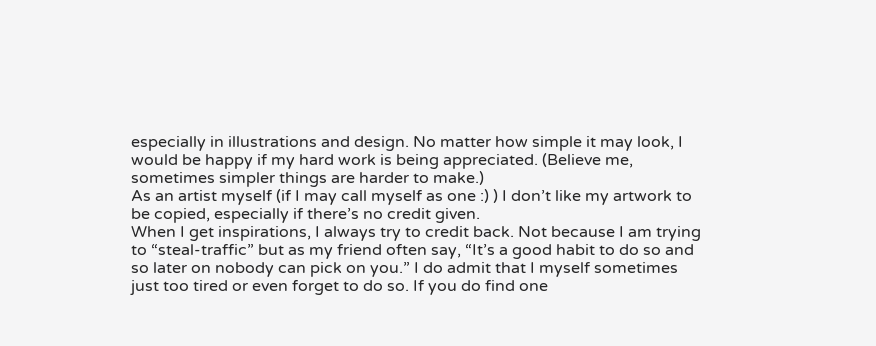especially in illustrations and design. No matter how simple it may look, I would be happy if my hard work is being appreciated. (Believe me, sometimes simpler things are harder to make.)
As an artist myself (if I may call myself as one :) ) I don’t like my artwork to be copied, especially if there’s no credit given.
When I get inspirations, I always try to credit back. Not because I am trying to “steal-traffic” but as my friend often say, “It’s a good habit to do so and so later on nobody can pick on you.” I do admit that I myself sometimes just too tired or even forget to do so. If you do find one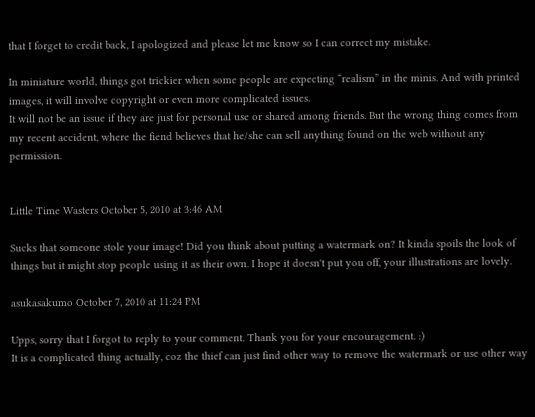that I forget to credit back, I apologized and please let me know so I can correct my mistake.

In miniature world, things got trickier when some people are expecting “realism” in the minis. And with printed images, it will involve copyright or even more complicated issues.
It will not be an issue if they are just for personal use or shared among friends. But the wrong thing comes from my recent accident, where the fiend believes that he/she can sell anything found on the web without any permission.


Little Time Wasters October 5, 2010 at 3:46 AM

Sucks that someone stole your image! Did you think about putting a watermark on? It kinda spoils the look of things but it might stop people using it as their own. I hope it doesn't put you off, your illustrations are lovely.

asukasakumo October 7, 2010 at 11:24 PM

Upps, sorry that I forgot to reply to your comment. Thank you for your encouragement. :)
It is a complicated thing actually, coz the thief can just find other way to remove the watermark or use other way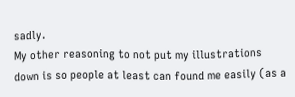sadly.
My other reasoning to not put my illustrations down is so people at least can found me easily (as a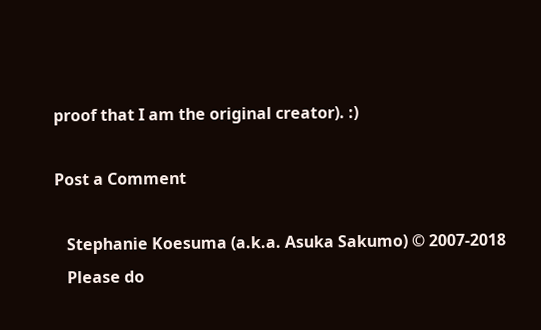proof that I am the original creator). :)

Post a Comment

   Stephanie Koesuma (a.k.a. Asuka Sakumo) © 2007-2018
   Please do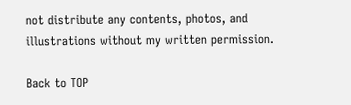not distribute any contents, photos, and illustrations without my written permission.

Back to TOP